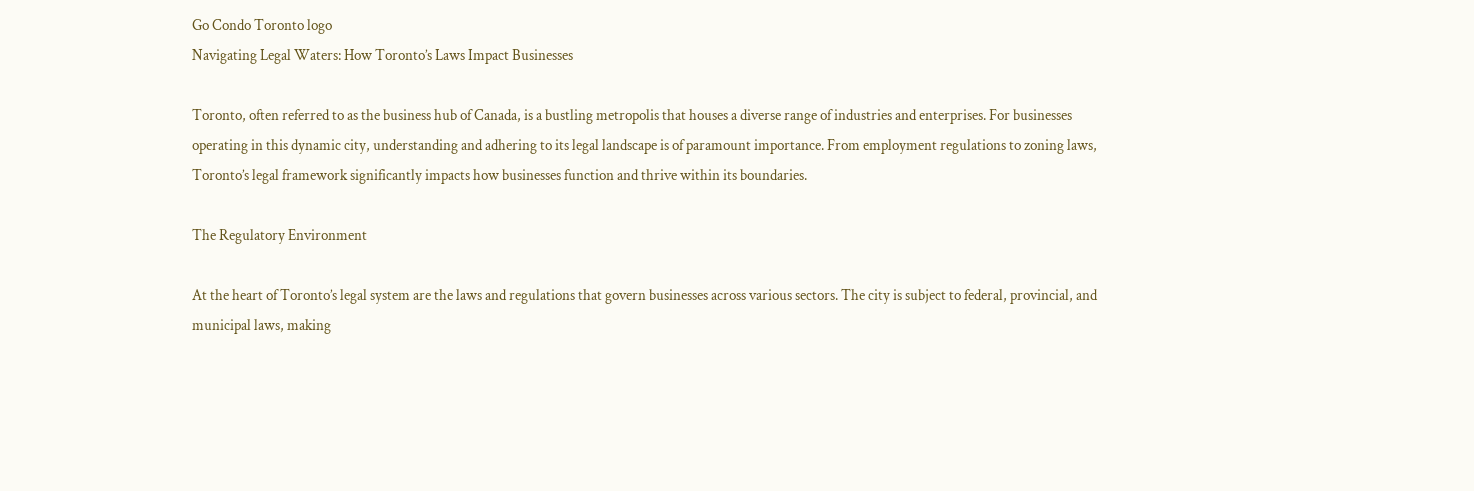Go Condo Toronto logo
Navigating Legal Waters: How Toronto’s Laws Impact Businesses

Toronto, often referred to as the business hub of Canada, is a bustling metropolis that houses a diverse range of industries and enterprises. For businesses operating in this dynamic city, understanding and adhering to its legal landscape is of paramount importance. From employment regulations to zoning laws, Toronto’s legal framework significantly impacts how businesses function and thrive within its boundaries.

The Regulatory Environment

At the heart of Toronto’s legal system are the laws and regulations that govern businesses across various sectors. The city is subject to federal, provincial, and municipal laws, making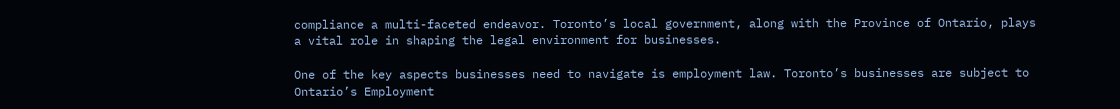compliance a multi-faceted endeavor. Toronto’s local government, along with the Province of Ontario, plays a vital role in shaping the legal environment for businesses.

One of the key aspects businesses need to navigate is employment law. Toronto’s businesses are subject to Ontario’s Employment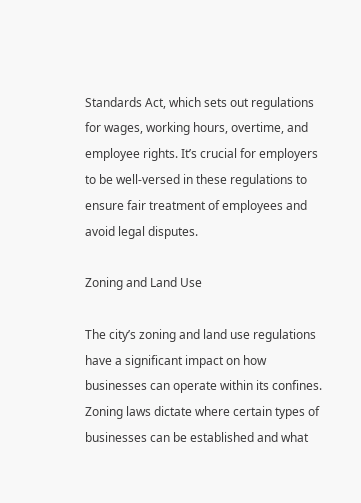Standards Act, which sets out regulations for wages, working hours, overtime, and employee rights. It’s crucial for employers to be well-versed in these regulations to ensure fair treatment of employees and avoid legal disputes.

Zoning and Land Use

The city’s zoning and land use regulations have a significant impact on how businesses can operate within its confines. Zoning laws dictate where certain types of businesses can be established and what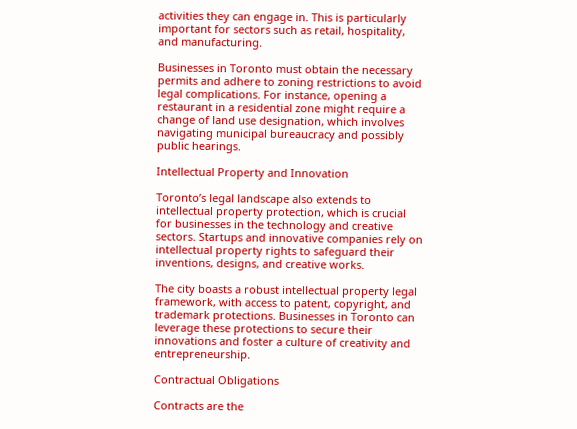activities they can engage in. This is particularly important for sectors such as retail, hospitality, and manufacturing.

Businesses in Toronto must obtain the necessary permits and adhere to zoning restrictions to avoid legal complications. For instance, opening a restaurant in a residential zone might require a change of land use designation, which involves navigating municipal bureaucracy and possibly public hearings.

Intellectual Property and Innovation

Toronto’s legal landscape also extends to intellectual property protection, which is crucial for businesses in the technology and creative sectors. Startups and innovative companies rely on intellectual property rights to safeguard their inventions, designs, and creative works.

The city boasts a robust intellectual property legal framework, with access to patent, copyright, and trademark protections. Businesses in Toronto can leverage these protections to secure their innovations and foster a culture of creativity and entrepreneurship.

Contractual Obligations

Contracts are the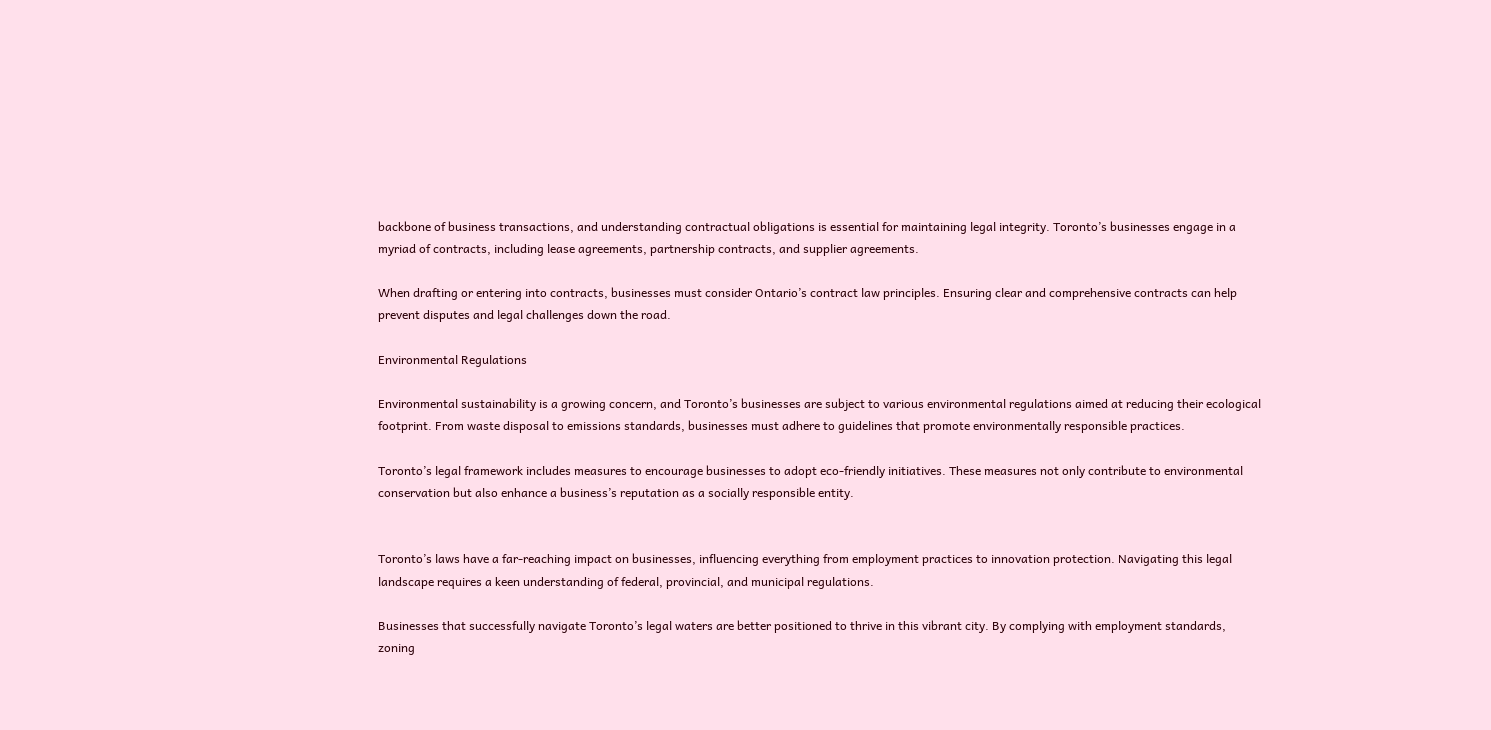backbone of business transactions, and understanding contractual obligations is essential for maintaining legal integrity. Toronto’s businesses engage in a myriad of contracts, including lease agreements, partnership contracts, and supplier agreements.

When drafting or entering into contracts, businesses must consider Ontario’s contract law principles. Ensuring clear and comprehensive contracts can help prevent disputes and legal challenges down the road.

Environmental Regulations

Environmental sustainability is a growing concern, and Toronto’s businesses are subject to various environmental regulations aimed at reducing their ecological footprint. From waste disposal to emissions standards, businesses must adhere to guidelines that promote environmentally responsible practices.

Toronto’s legal framework includes measures to encourage businesses to adopt eco-friendly initiatives. These measures not only contribute to environmental conservation but also enhance a business’s reputation as a socially responsible entity.


Toronto’s laws have a far-reaching impact on businesses, influencing everything from employment practices to innovation protection. Navigating this legal landscape requires a keen understanding of federal, provincial, and municipal regulations.

Businesses that successfully navigate Toronto’s legal waters are better positioned to thrive in this vibrant city. By complying with employment standards, zoning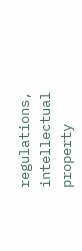regulations, intellectual property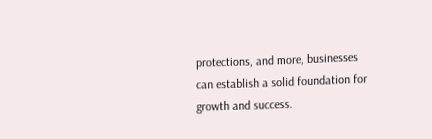protections, and more, businesses can establish a solid foundation for growth and success.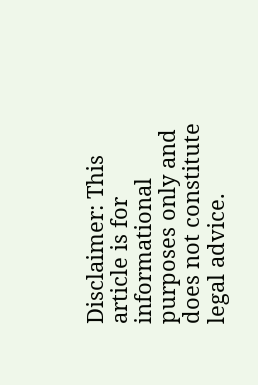Disclaimer: This article is for informational purposes only and does not constitute legal advice.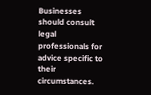Businesses should consult legal professionals for advice specific to their circumstances.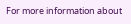For more information about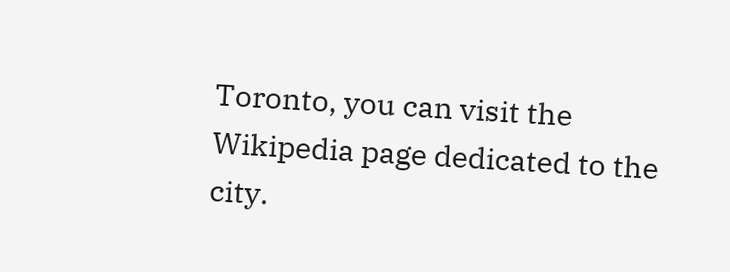Toronto, you can visit the Wikipedia page dedicated to the city.